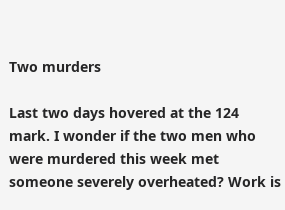Two murders

Last two days hovered at the 124 mark. I wonder if the two men who were murdered this week met someone severely overheated? Work is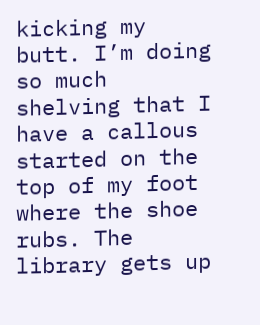kicking my butt. I’m doing so much shelving that I have a callous started on the top of my foot where the shoe rubs. The library gets up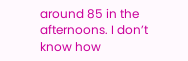around 85 in the afternoons. I don’t know how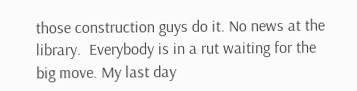those construction guys do it. No news at the library.  Everybody is in a rut waiting for the big move. My last day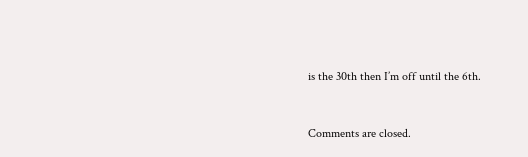is the 30th then I’m off until the 6th.


Comments are closed.